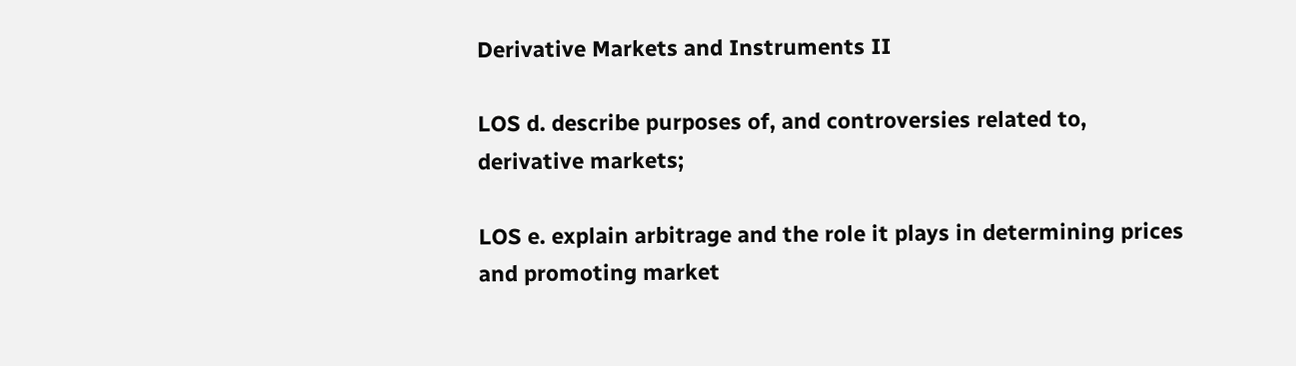Derivative Markets and Instruments II

LOS d. describe purposes of, and controversies related to, derivative markets;

LOS e. explain arbitrage and the role it plays in determining prices and promoting market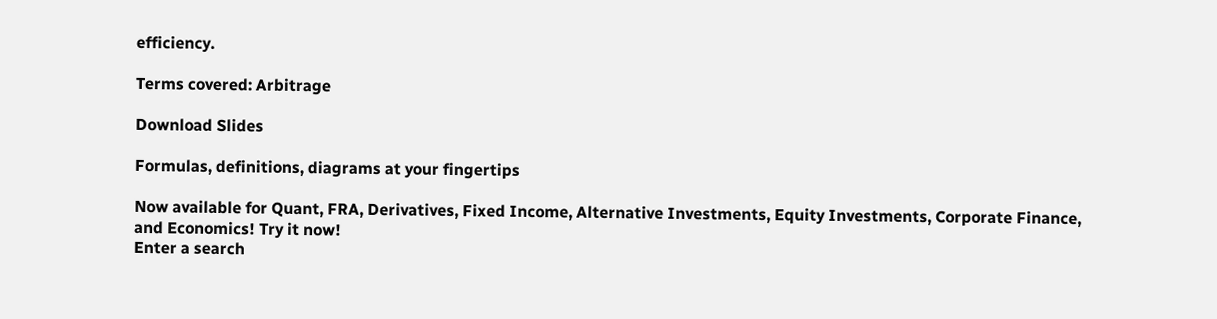efficiency.

Terms covered: Arbitrage

Download Slides

Formulas, definitions, diagrams at your fingertips

Now available for Quant, FRA, Derivatives, Fixed Income, Alternative Investments, Equity Investments, Corporate Finance, and Economics! Try it now!
Enter a search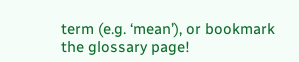term (e.g. ‘mean’), or bookmark the glossary page!